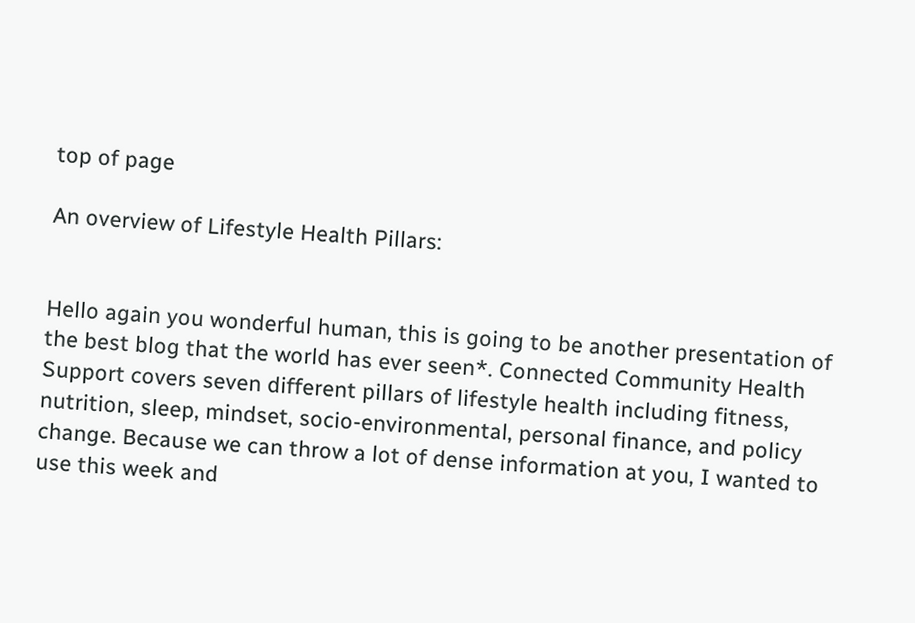top of page

An overview of Lifestyle Health Pillars:


Hello again you wonderful human, this is going to be another presentation of the best blog that the world has ever seen*. Connected Community Health Support covers seven different pillars of lifestyle health including fitness, nutrition, sleep, mindset, socio-environmental, personal finance, and policy change. Because we can throw a lot of dense information at you, I wanted to use this week and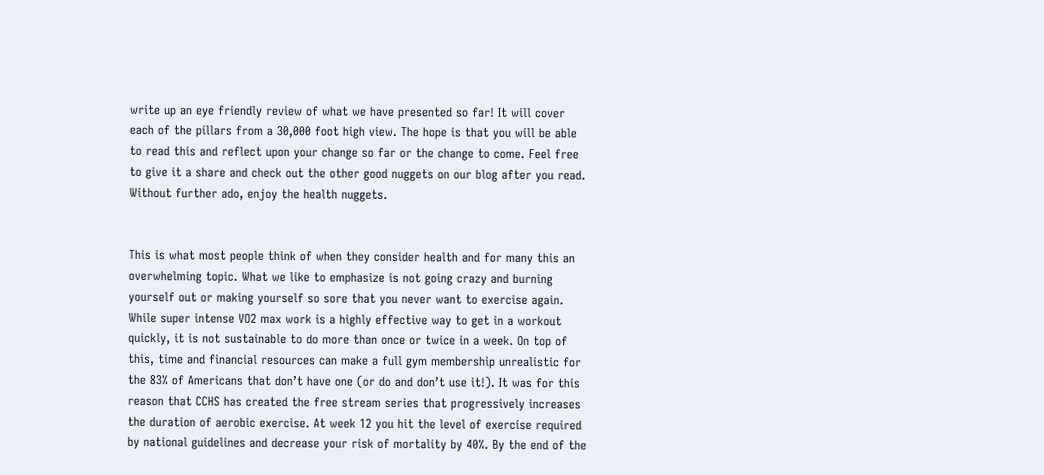write up an eye friendly review of what we have presented so far! It will cover each of the pillars from a 30,000 foot high view. The hope is that you will be able to read this and reflect upon your change so far or the change to come. Feel free to give it a share and check out the other good nuggets on our blog after you read. Without further ado, enjoy the health nuggets.


This is what most people think of when they consider health and for many this an overwhelming topic. What we like to emphasize is not going crazy and burning yourself out or making yourself so sore that you never want to exercise again. While super intense VO2 max work is a highly effective way to get in a workout quickly, it is not sustainable to do more than once or twice in a week. On top of this, time and financial resources can make a full gym membership unrealistic for the 83% of Americans that don’t have one (or do and don’t use it!). It was for this reason that CCHS has created the free stream series that progressively increases the duration of aerobic exercise. At week 12 you hit the level of exercise required by national guidelines and decrease your risk of mortality by 40%. By the end of the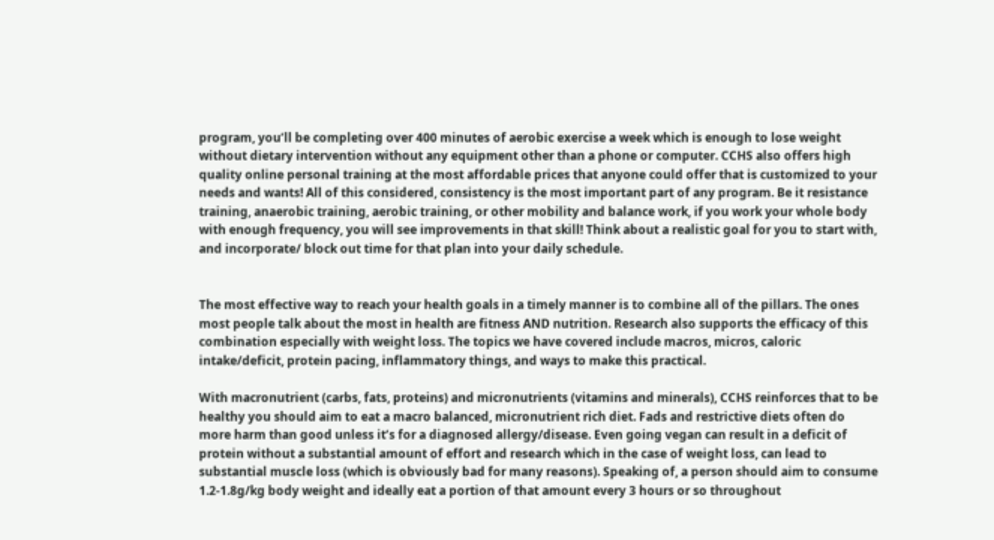program, you’ll be completing over 400 minutes of aerobic exercise a week which is enough to lose weight without dietary intervention without any equipment other than a phone or computer. CCHS also offers high quality online personal training at the most affordable prices that anyone could offer that is customized to your needs and wants! All of this considered, consistency is the most important part of any program. Be it resistance training, anaerobic training, aerobic training, or other mobility and balance work, if you work your whole body with enough frequency, you will see improvements in that skill! Think about a realistic goal for you to start with, and incorporate/ block out time for that plan into your daily schedule.


The most effective way to reach your health goals in a timely manner is to combine all of the pillars. The ones most people talk about the most in health are fitness AND nutrition. Research also supports the efficacy of this combination especially with weight loss. The topics we have covered include macros, micros, caloric intake/deficit, protein pacing, inflammatory things, and ways to make this practical.

With macronutrient (carbs, fats, proteins) and micronutrients (vitamins and minerals), CCHS reinforces that to be healthy you should aim to eat a macro balanced, micronutrient rich diet. Fads and restrictive diets often do more harm than good unless it’s for a diagnosed allergy/disease. Even going vegan can result in a deficit of protein without a substantial amount of effort and research which in the case of weight loss, can lead to substantial muscle loss (which is obviously bad for many reasons). Speaking of, a person should aim to consume 1.2-1.8g/kg body weight and ideally eat a portion of that amount every 3 hours or so throughout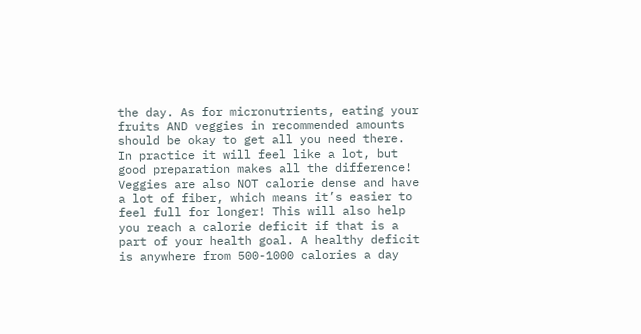the day. As for micronutrients, eating your fruits AND veggies in recommended amounts should be okay to get all you need there. In practice it will feel like a lot, but good preparation makes all the difference! Veggies are also NOT calorie dense and have a lot of fiber, which means it’s easier to feel full for longer! This will also help you reach a calorie deficit if that is a part of your health goal. A healthy deficit is anywhere from 500-1000 calories a day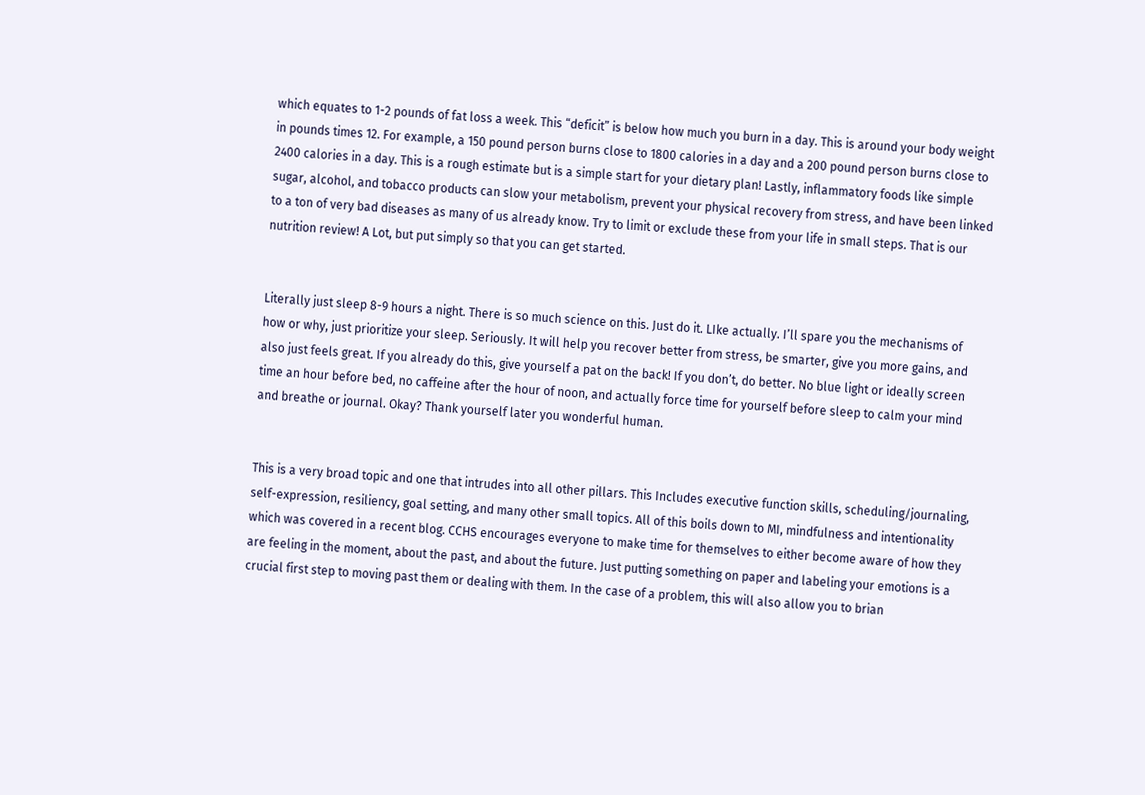which equates to 1-2 pounds of fat loss a week. This “deficit” is below how much you burn in a day. This is around your body weight in pounds times 12. For example, a 150 pound person burns close to 1800 calories in a day and a 200 pound person burns close to 2400 calories in a day. This is a rough estimate but is a simple start for your dietary plan! Lastly, inflammatory foods like simple sugar, alcohol, and tobacco products can slow your metabolism, prevent your physical recovery from stress, and have been linked to a ton of very bad diseases as many of us already know. Try to limit or exclude these from your life in small steps. That is our nutrition review! A Lot, but put simply so that you can get started.


Literally just sleep 8-9 hours a night. There is so much science on this. Just do it. LIke actually. I’ll spare you the mechanisms of how or why, just prioritize your sleep. Seriously. It will help you recover better from stress, be smarter, give you more gains, and also just feels great. If you already do this, give yourself a pat on the back! If you don’t, do better. No blue light or ideally screen time an hour before bed, no caffeine after the hour of noon, and actually force time for yourself before sleep to calm your mind and breathe or journal. Okay? Thank yourself later you wonderful human.


This is a very broad topic and one that intrudes into all other pillars. This Includes executive function skills, scheduling/journaling, self-expression, resiliency, goal setting, and many other small topics. All of this boils down to MI, mindfulness and intentionality which was covered in a recent blog. CCHS encourages everyone to make time for themselves to either become aware of how they are feeling in the moment, about the past, and about the future. Just putting something on paper and labeling your emotions is a crucial first step to moving past them or dealing with them. In the case of a problem, this will also allow you to brian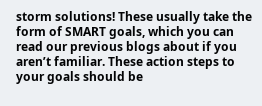storm solutions! These usually take the form of SMART goals, which you can read our previous blogs about if you aren’t familiar. These action steps to your goals should be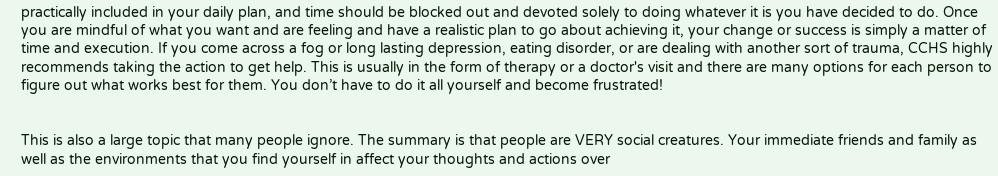practically included in your daily plan, and time should be blocked out and devoted solely to doing whatever it is you have decided to do. Once you are mindful of what you want and are feeling and have a realistic plan to go about achieving it, your change or success is simply a matter of time and execution. If you come across a fog or long lasting depression, eating disorder, or are dealing with another sort of trauma, CCHS highly recommends taking the action to get help. This is usually in the form of therapy or a doctor's visit and there are many options for each person to figure out what works best for them. You don’t have to do it all yourself and become frustrated!


This is also a large topic that many people ignore. The summary is that people are VERY social creatures. Your immediate friends and family as well as the environments that you find yourself in affect your thoughts and actions over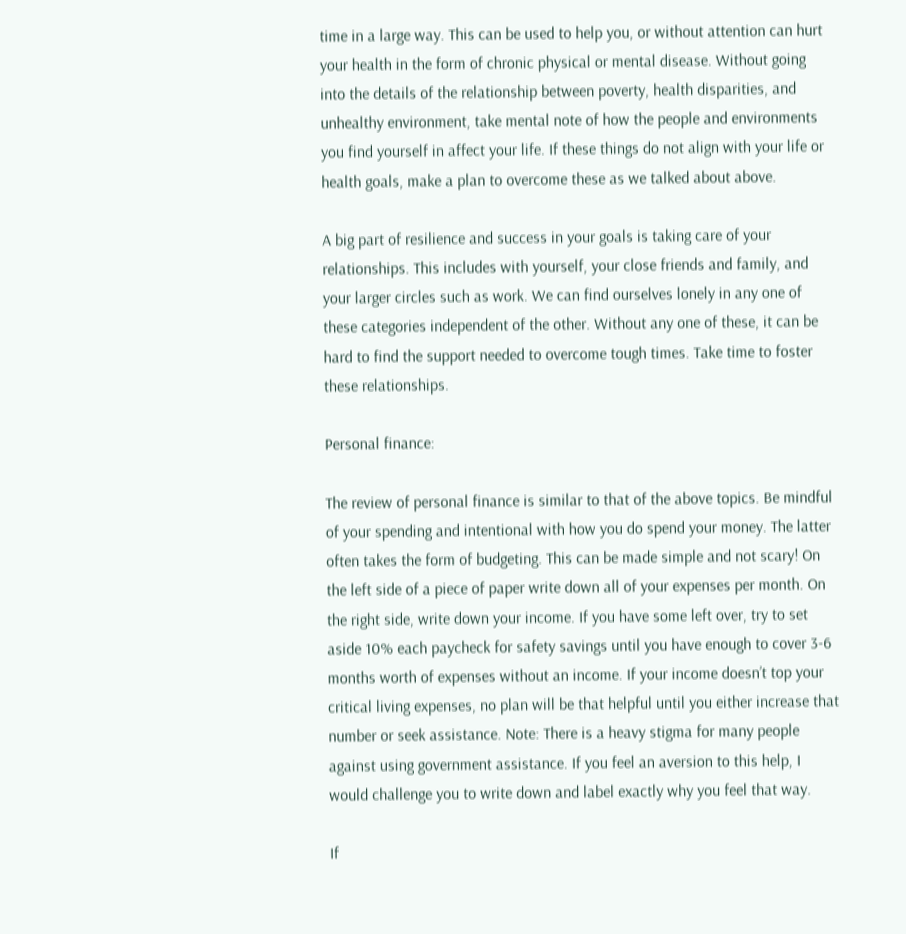time in a large way. This can be used to help you, or without attention can hurt your health in the form of chronic physical or mental disease. Without going into the details of the relationship between poverty, health disparities, and unhealthy environment, take mental note of how the people and environments you find yourself in affect your life. If these things do not align with your life or health goals, make a plan to overcome these as we talked about above.

A big part of resilience and success in your goals is taking care of your relationships. This includes with yourself, your close friends and family, and your larger circles such as work. We can find ourselves lonely in any one of these categories independent of the other. Without any one of these, it can be hard to find the support needed to overcome tough times. Take time to foster these relationships.

Personal finance:

The review of personal finance is similar to that of the above topics. Be mindful of your spending and intentional with how you do spend your money. The latter often takes the form of budgeting. This can be made simple and not scary! On the left side of a piece of paper write down all of your expenses per month. On the right side, write down your income. If you have some left over, try to set aside 10% each paycheck for safety savings until you have enough to cover 3-6 months worth of expenses without an income. If your income doesn’t top your critical living expenses, no plan will be that helpful until you either increase that number or seek assistance. Note: There is a heavy stigma for many people against using government assistance. If you feel an aversion to this help, I would challenge you to write down and label exactly why you feel that way.

If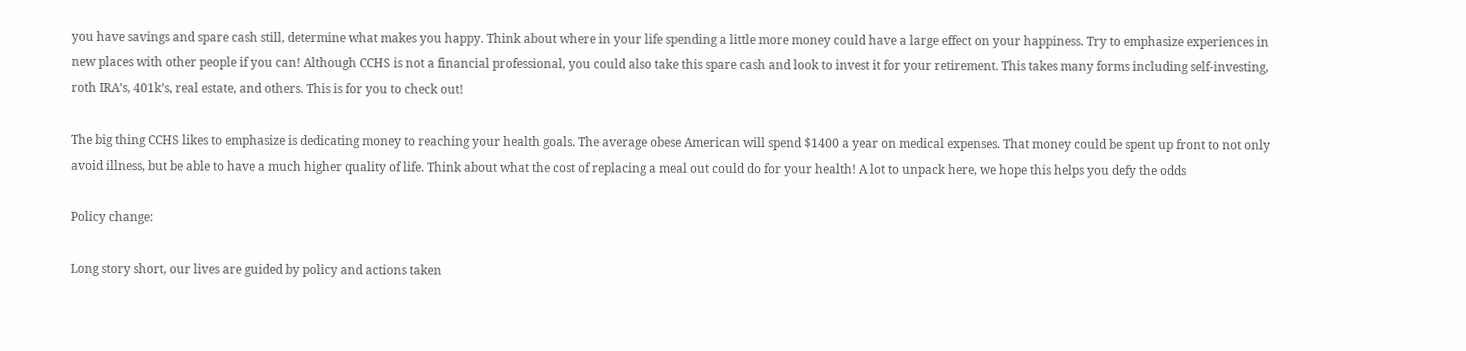you have savings and spare cash still, determine what makes you happy. Think about where in your life spending a little more money could have a large effect on your happiness. Try to emphasize experiences in new places with other people if you can! Although CCHS is not a financial professional, you could also take this spare cash and look to invest it for your retirement. This takes many forms including self-investing, roth IRA’s, 401k’s, real estate, and others. This is for you to check out!

The big thing CCHS likes to emphasize is dedicating money to reaching your health goals. The average obese American will spend $1400 a year on medical expenses. That money could be spent up front to not only avoid illness, but be able to have a much higher quality of life. Think about what the cost of replacing a meal out could do for your health! A lot to unpack here, we hope this helps you defy the odds

Policy change:

Long story short, our lives are guided by policy and actions taken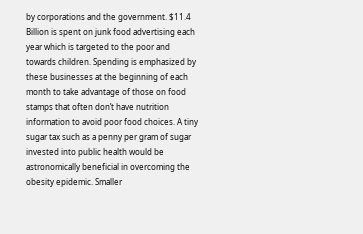by corporations and the government. $11.4 Billion is spent on junk food advertising each year which is targeted to the poor and towards children. Spending is emphasized by these businesses at the beginning of each month to take advantage of those on food stamps that often don’t have nutrition information to avoid poor food choices. A tiny sugar tax such as a penny per gram of sugar invested into public health would be astronomically beneficial in overcoming the obesity epidemic. Smaller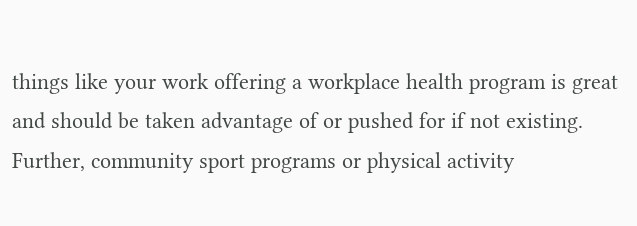things like your work offering a workplace health program is great and should be taken advantage of or pushed for if not existing. Further, community sport programs or physical activity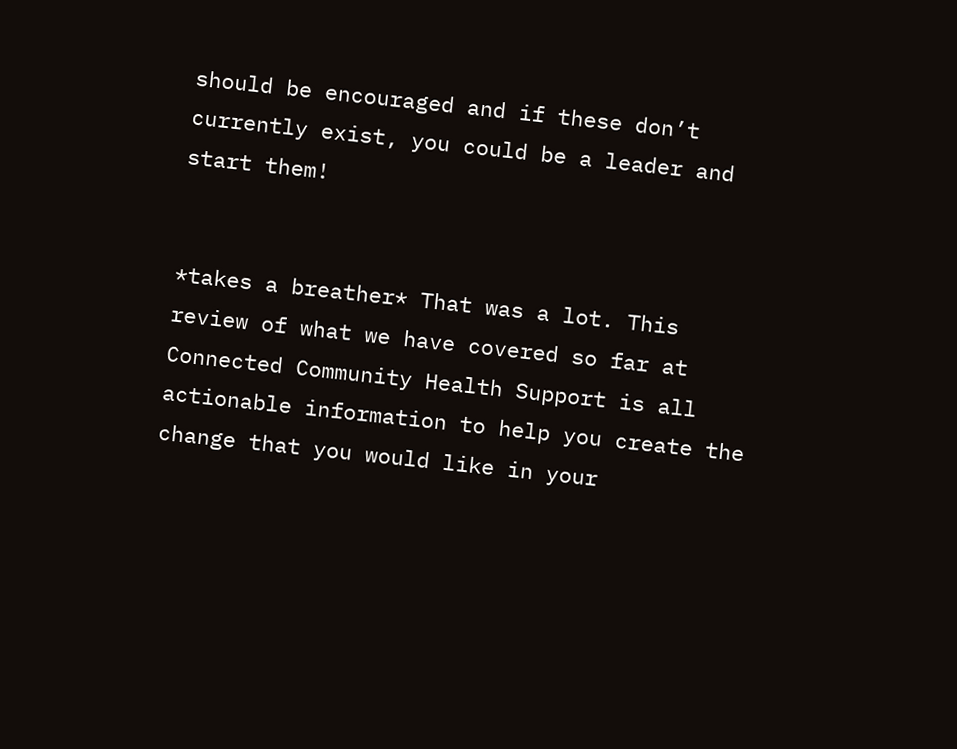should be encouraged and if these don’t currently exist, you could be a leader and start them!


*takes a breather* That was a lot. This review of what we have covered so far at Connected Community Health Support is all actionable information to help you create the change that you would like in your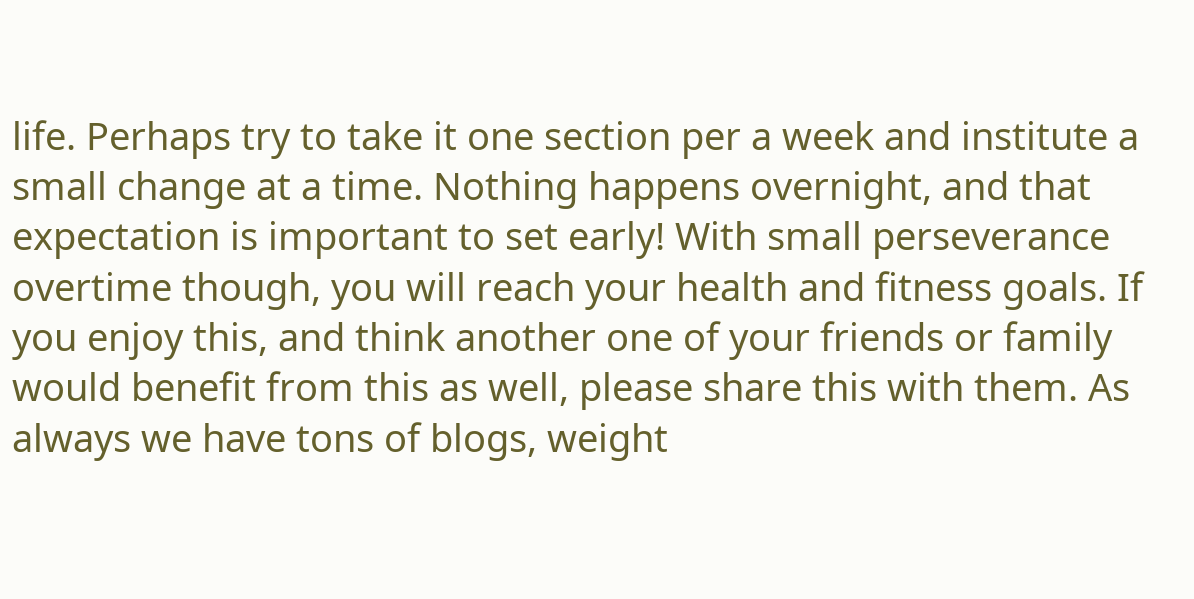life. Perhaps try to take it one section per a week and institute a small change at a time. Nothing happens overnight, and that expectation is important to set early! With small perseverance overtime though, you will reach your health and fitness goals. If you enjoy this, and think another one of your friends or family would benefit from this as well, please share this with them. As always we have tons of blogs, weight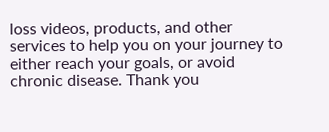loss videos, products, and other services to help you on your journey to either reach your goals, or avoid chronic disease. Thank you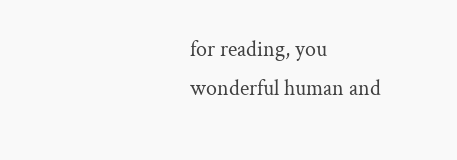for reading, you wonderful human and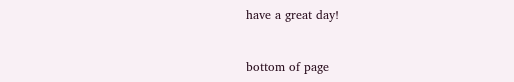have a great day!


bottom of page